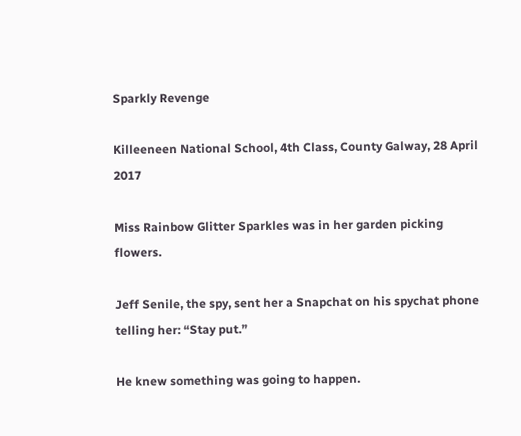Sparkly Revenge

Killeeneen National School, 4th Class, County Galway, 28 April 2017

Miss Rainbow Glitter Sparkles was in her garden picking flowers.

Jeff Senile, the spy, sent her a Snapchat on his spychat phone telling her: “Stay put.”

He knew something was going to happen.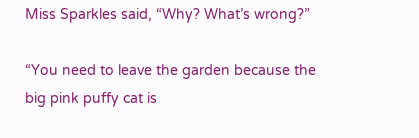Miss Sparkles said, “Why? What’s wrong?”

“You need to leave the garden because the big pink puffy cat is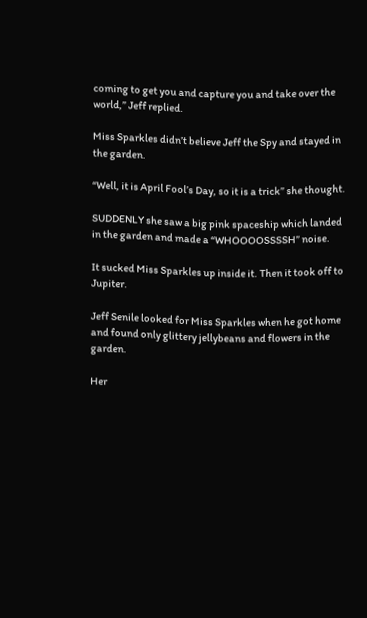coming to get you and capture you and take over the world,” Jeff replied.

Miss Sparkles didn’t believe Jeff the Spy and stayed in the garden.

“Well, it is April Fool’s Day, so it is a trick” she thought.

SUDDENLY she saw a big pink spaceship which landed in the garden and made a “WHOOOOSSSSH” noise.

It sucked Miss Sparkles up inside it. Then it took off to Jupiter.

Jeff Senile looked for Miss Sparkles when he got home and found only glittery jellybeans and flowers in the garden.

Her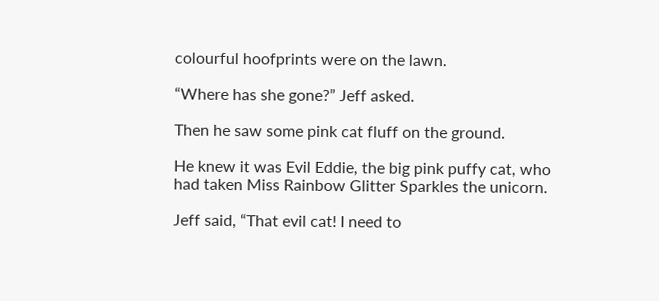colourful hoofprints were on the lawn.

“Where has she gone?” Jeff asked.

Then he saw some pink cat fluff on the ground.

He knew it was Evil Eddie, the big pink puffy cat, who had taken Miss Rainbow Glitter Sparkles the unicorn.

Jeff said, “That evil cat! I need to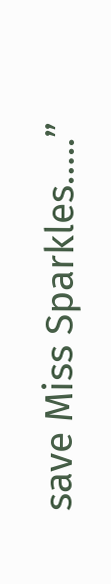save Miss Sparkles…..”